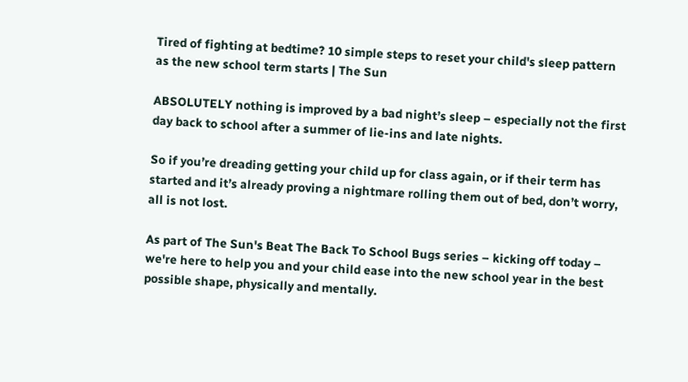Tired of fighting at bedtime? 10 simple steps to reset your child's sleep pattern as the new school term starts | The Sun

ABSOLUTELY nothing is improved by a bad night’s sleep – especially not the first day back to school after a summer of lie-ins and late nights.

So if you’re dreading getting your child up for class again, or if their term has started and it’s already proving a nightmare rolling them out of bed, don’t worry, all is not lost.

As part of The Sun's Beat The Back To School Bugs series – kicking off today – we're here to help you and your child ease into the new school year in the best possible shape, physically and mentally.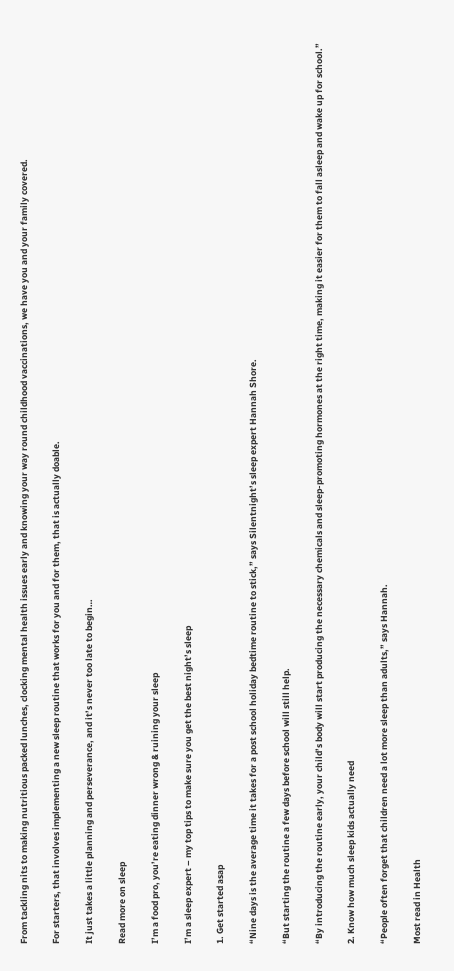From tackling nits to making nutritious packed lunches, clocking mental health issues early and knowing your way round childhood vaccinations, we have you and your family covered.

For starters, that involves implementing a new sleep routine that works for you and for them, that is actually doable.

It just takes a little planning and perseverance, and it’s never too late to begin…

Read more on sleep

I’m a food pro, you’re eating dinner wrong & ruining your sleep

I’m a sleep expert – my top tips to make sure you get the best night’s sleep

1. Get started asap

“Nine days is the average time it takes for a post school holiday bedtime routine to stick,” says Silentnight’s sleep expert Hannah Shore.

“But starting the routine a few days before school will still help.

“By introducing the routine early, your child’s body will start producing the necessary chemicals and sleep-promoting hormones at the right time, making it easier for them to fall asleep and wake up for school.”

2. Know how much sleep kids actually need

“People often forget that children need a lot more sleep than adults,” says Hannah.

Most read in Health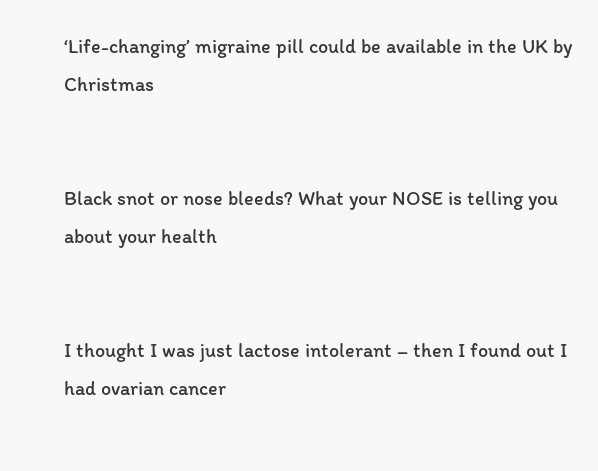‘Life-changing’ migraine pill could be available in the UK by Christmas


Black snot or nose bleeds? What your NOSE is telling you about your health


I thought I was just lactose intolerant – then I found out I had ovarian cancer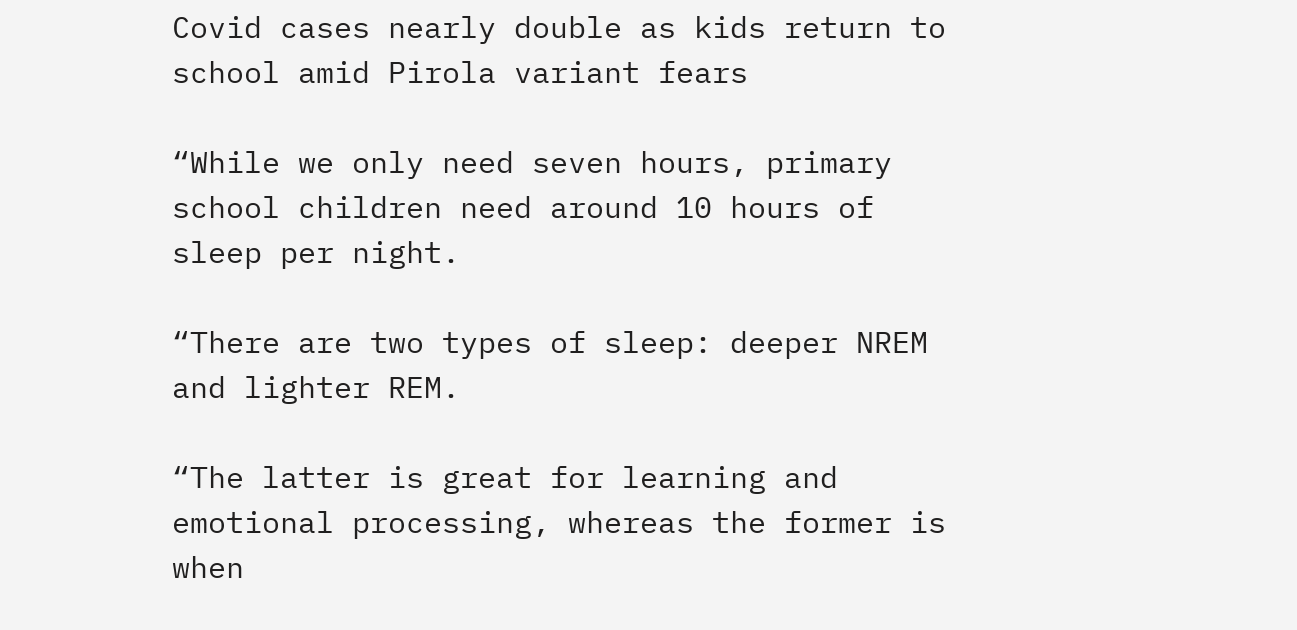Covid cases nearly double as kids return to school amid Pirola variant fears

“While we only need seven hours, primary school children need around 10 hours of sleep per night.

“There are two types of sleep: deeper NREM and lighter REM.

“The latter is great for learning and emotional processing, whereas the former is when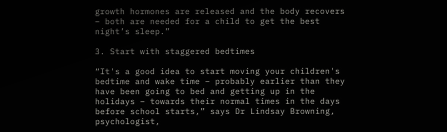growth hormones are released and the body recovers – both are needed for a child to get the best night’s sleep.”

3. Start with staggered bedtimes

“It's a good idea to start moving your children's bedtime and wake time – probably earlier than they have been going to bed and getting up in the holidays – towards their normal times in the days before school starts,” says Dr Lindsay Browning, psychologist,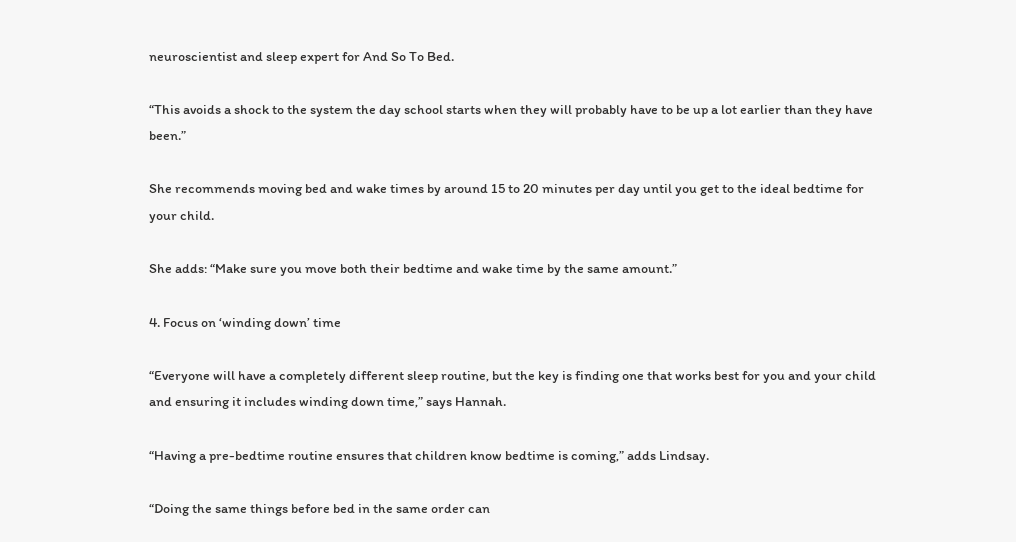neuroscientist and sleep expert for And So To Bed.

“This avoids a shock to the system the day school starts when they will probably have to be up a lot earlier than they have been.”

She recommends moving bed and wake times by around 15 to 20 minutes per day until you get to the ideal bedtime for your child.

She adds: “Make sure you move both their bedtime and wake time by the same amount.”

4. Focus on ‘winding down’ time

“Everyone will have a completely different sleep routine, but the key is finding one that works best for you and your child and ensuring it includes winding down time,” says Hannah.

“Having a pre-bedtime routine ensures that children know bedtime is coming,” adds Lindsay.

“Doing the same things before bed in the same order can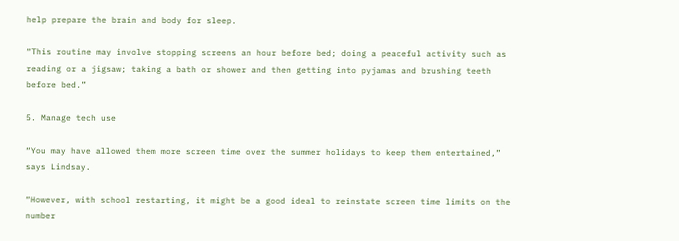help prepare the brain and body for sleep.

“This routine may involve stopping screens an hour before bed; doing a peaceful activity such as reading or a jigsaw; taking a bath or shower and then getting into pyjamas and brushing teeth before bed.”

5. Manage tech use

“You may have allowed them more screen time over the summer holidays to keep them entertained,” says Lindsay.

“However, with school restarting, it might be a good ideal to reinstate screen time limits on the number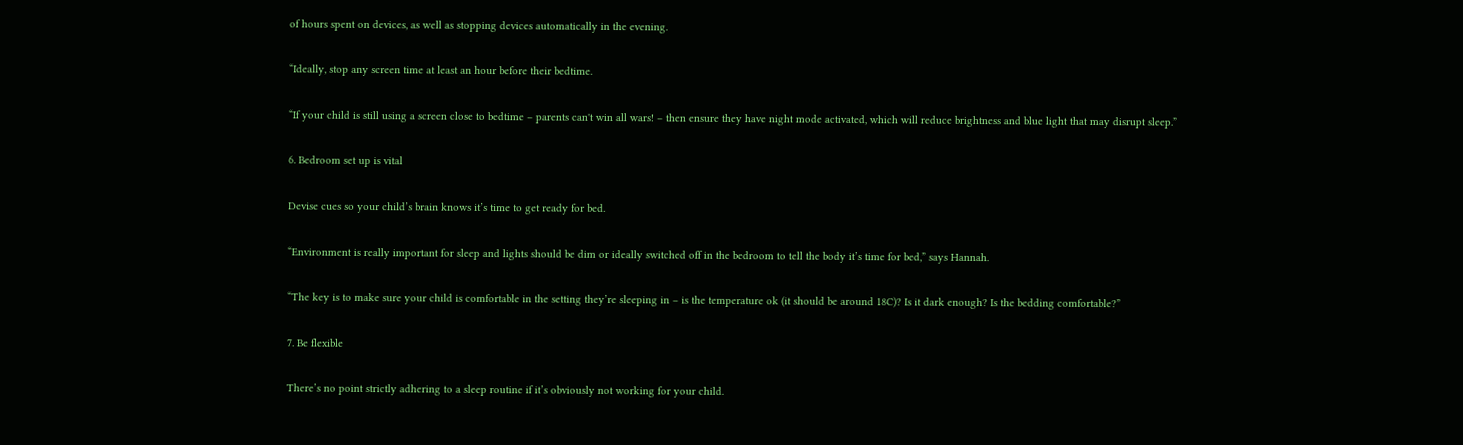of hours spent on devices, as well as stopping devices automatically in the evening.

“Ideally, stop any screen time at least an hour before their bedtime.

“If your child is still using a screen close to bedtime – parents can't win all wars! – then ensure they have night mode activated, which will reduce brightness and blue light that may disrupt sleep.”

6. Bedroom set up is vital

Devise cues so your child’s brain knows it’s time to get ready for bed.

“Environment is really important for sleep and lights should be dim or ideally switched off in the bedroom to tell the body it’s time for bed,” says Hannah.

“The key is to make sure your child is comfortable in the setting they’re sleeping in – is the temperature ok (it should be around 18C)? Is it dark enough? Is the bedding comfortable?”

7. Be flexible

There’s no point strictly adhering to a sleep routine if it’s obviously not working for your child.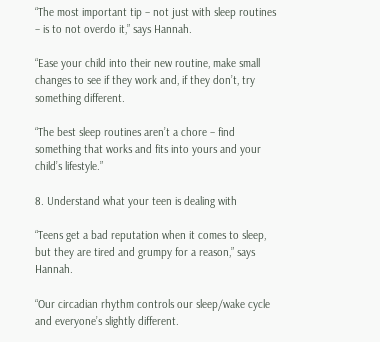“The most important tip – not just with sleep routines – is to not overdo it,” says Hannah.

“Ease your child into their new routine, make small changes to see if they work and, if they don’t, try something different.

“The best sleep routines aren’t a chore – find something that works and fits into yours and your child’s lifestyle.”

8. Understand what your teen is dealing with

“Teens get a bad reputation when it comes to sleep, but they are tired and grumpy for a reason,” says Hannah.

“Our circadian rhythm controls our sleep/wake cycle and everyone’s slightly different.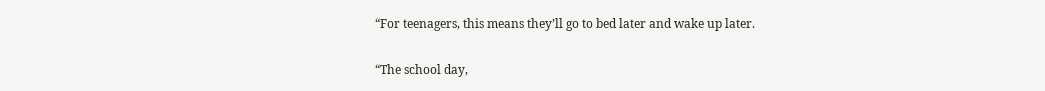“For teenagers, this means they’ll go to bed later and wake up later.

“The school day,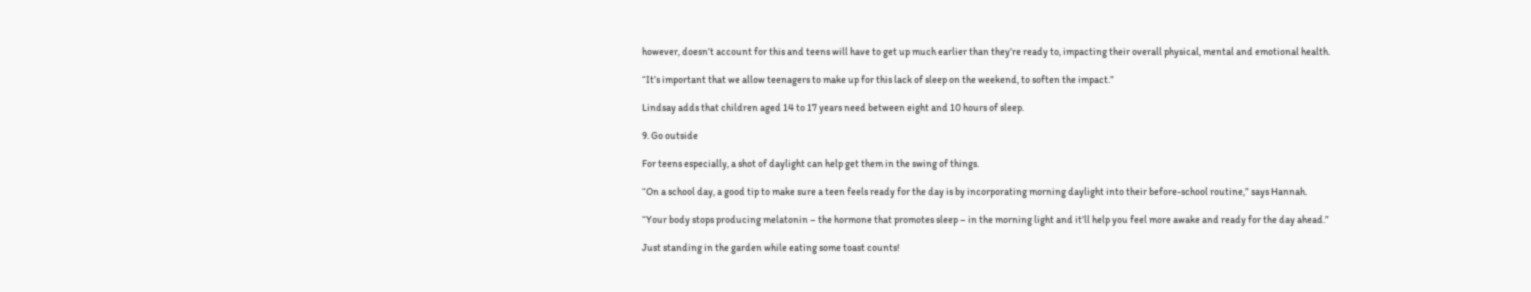however, doesn’t account for this and teens will have to get up much earlier than they’re ready to, impacting their overall physical, mental and emotional health.

“It’s important that we allow teenagers to make up for this lack of sleep on the weekend, to soften the impact.”

Lindsay adds that children aged 14 to 17 years need between eight and 10 hours of sleep.

9. Go outside

For teens especially, a shot of daylight can help get them in the swing of things.

“On a school day, a good tip to make sure a teen feels ready for the day is by incorporating morning daylight into their before-school routine,” says Hannah.

“Your body stops producing melatonin – the hormone that promotes sleep – in the morning light and it’ll help you feel more awake and ready for the day ahead.”

Just standing in the garden while eating some toast counts!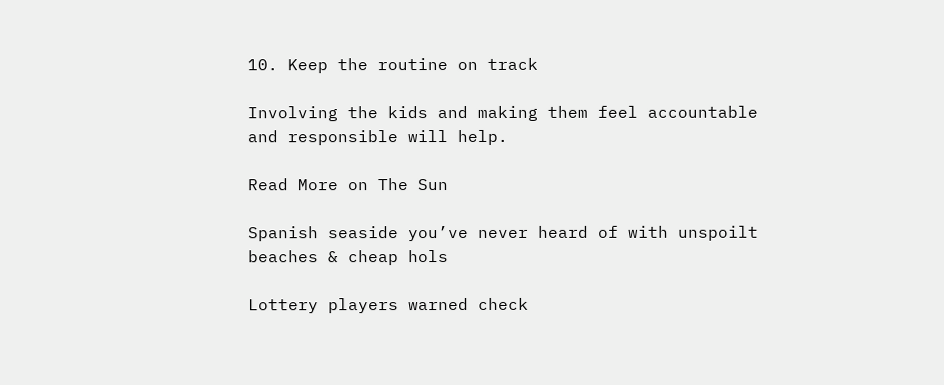10. Keep the routine on track

Involving the kids and making them feel accountable and responsible will help.

Read More on The Sun

Spanish seaside you’ve never heard of with unspoilt beaches & cheap hols

Lottery players warned check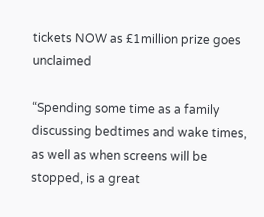tickets NOW as £1million prize goes unclaimed

“Spending some time as a family discussing bedtimes and wake times, as well as when screens will be stopped, is a great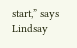start,” says Lindsay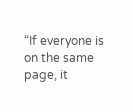“If everyone is on the same page, it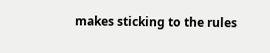makes sticking to the rules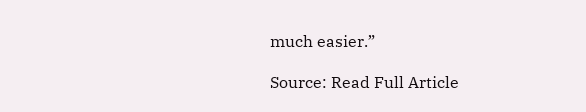much easier.”

Source: Read Full Article